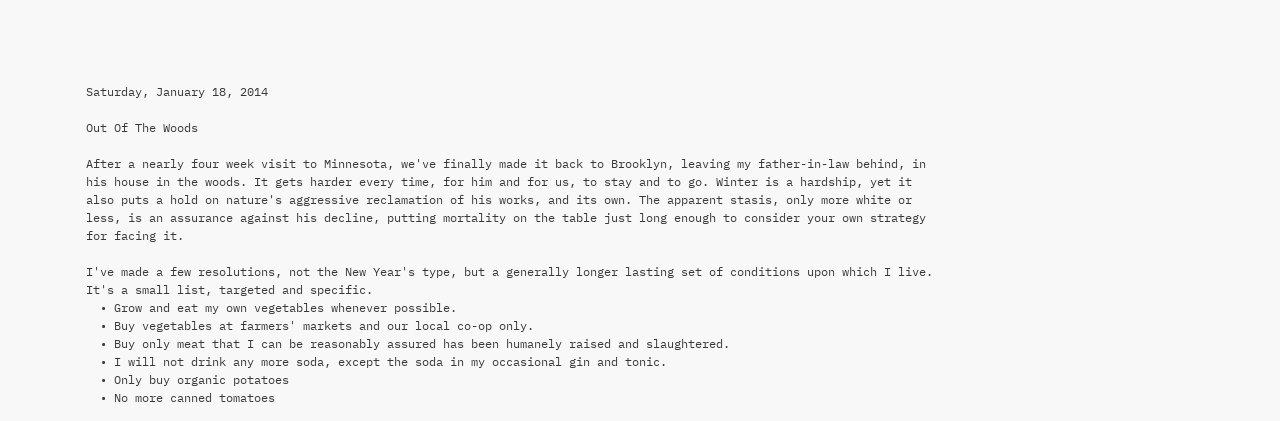Saturday, January 18, 2014

Out Of The Woods

After a nearly four week visit to Minnesota, we've finally made it back to Brooklyn, leaving my father-in-law behind, in his house in the woods. It gets harder every time, for him and for us, to stay and to go. Winter is a hardship, yet it also puts a hold on nature's aggressive reclamation of his works, and its own. The apparent stasis, only more white or less, is an assurance against his decline, putting mortality on the table just long enough to consider your own strategy for facing it.

I've made a few resolutions, not the New Year's type, but a generally longer lasting set of conditions upon which I live. It's a small list, targeted and specific.
  • Grow and eat my own vegetables whenever possible.
  • Buy vegetables at farmers' markets and our local co-op only.
  • Buy only meat that I can be reasonably assured has been humanely raised and slaughtered.
  • I will not drink any more soda, except the soda in my occasional gin and tonic.
  • Only buy organic potatoes
  • No more canned tomatoes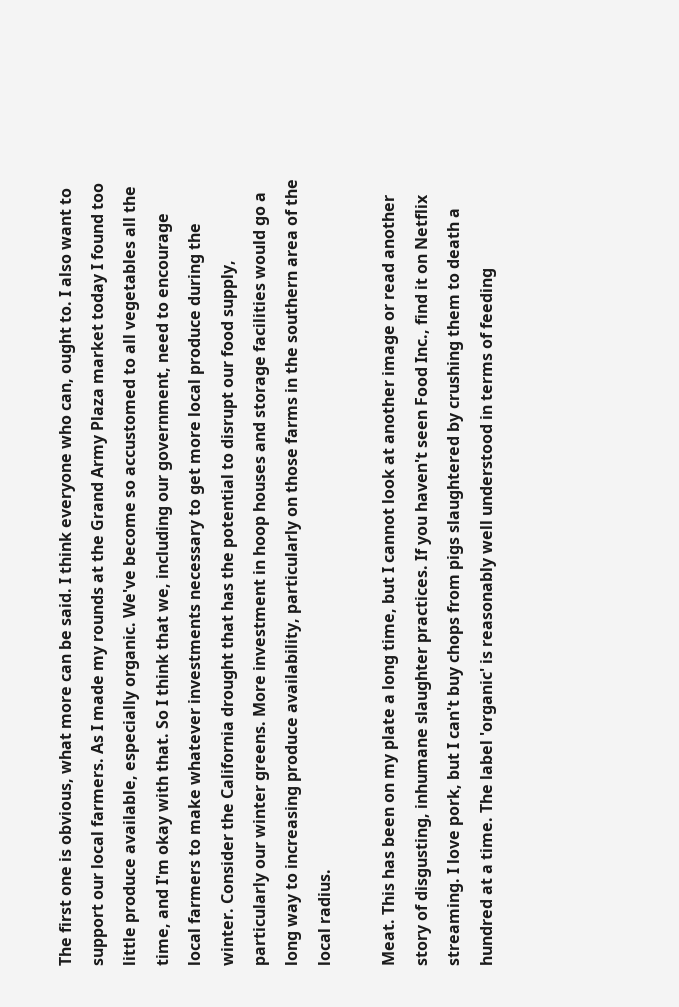The first one is obvious, what more can be said. I think everyone who can, ought to. I also want to support our local farmers. As I made my rounds at the Grand Army Plaza market today I found too little produce available, especially organic. We've become so accustomed to all vegetables all the time, and I'm okay with that. So I think that we, including our government, need to encourage local farmers to make whatever investments necessary to get more local produce during the winter. Consider the California drought that has the potential to disrupt our food supply, particularly our winter greens. More investment in hoop houses and storage facilities would go a long way to increasing produce availability, particularly on those farms in the southern area of the local radius.

Meat. This has been on my plate a long time, but I cannot look at another image or read another story of disgusting, inhumane slaughter practices. If you haven't seen Food Inc., find it on Netflix streaming. I love pork, but I can't buy chops from pigs slaughtered by crushing them to death a hundred at a time. The label 'organic' is reasonably well understood in terms of feeding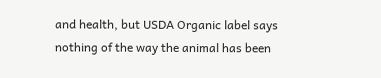and health, but USDA Organic label says nothing of the way the animal has been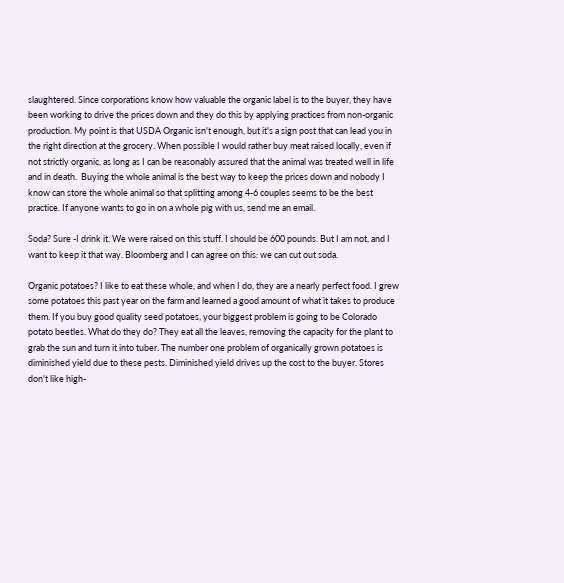slaughtered. Since corporations know how valuable the organic label is to the buyer, they have been working to drive the prices down and they do this by applying practices from non-organic production. My point is that USDA Organic isn't enough, but it's a sign post that can lead you in the right direction at the grocery. When possible I would rather buy meat raised locally, even if not strictly organic, as long as I can be reasonably assured that the animal was treated well in life and in death.  Buying the whole animal is the best way to keep the prices down and nobody I know can store the whole animal so that splitting among 4-6 couples seems to be the best practice. If anyone wants to go in on a whole pig with us, send me an email.

Soda? Sure -I drink it. We were raised on this stuff. I should be 600 pounds. But I am not, and I want to keep it that way. Bloomberg and I can agree on this: we can cut out soda.

Organic potatoes? I like to eat these whole, and when I do, they are a nearly perfect food. I grew some potatoes this past year on the farm and learned a good amount of what it takes to produce them. If you buy good quality seed potatoes, your biggest problem is going to be Colorado potato beetles. What do they do? They eat all the leaves, removing the capacity for the plant to grab the sun and turn it into tuber. The number one problem of organically grown potatoes is diminished yield due to these pests. Diminished yield drives up the cost to the buyer. Stores don't like high-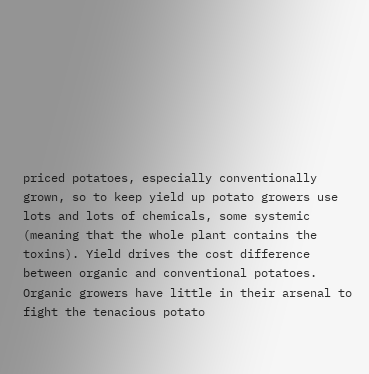priced potatoes, especially conventionally grown, so to keep yield up potato growers use lots and lots of chemicals, some systemic (meaning that the whole plant contains the toxins). Yield drives the cost difference between organic and conventional potatoes. Organic growers have little in their arsenal to fight the tenacious potato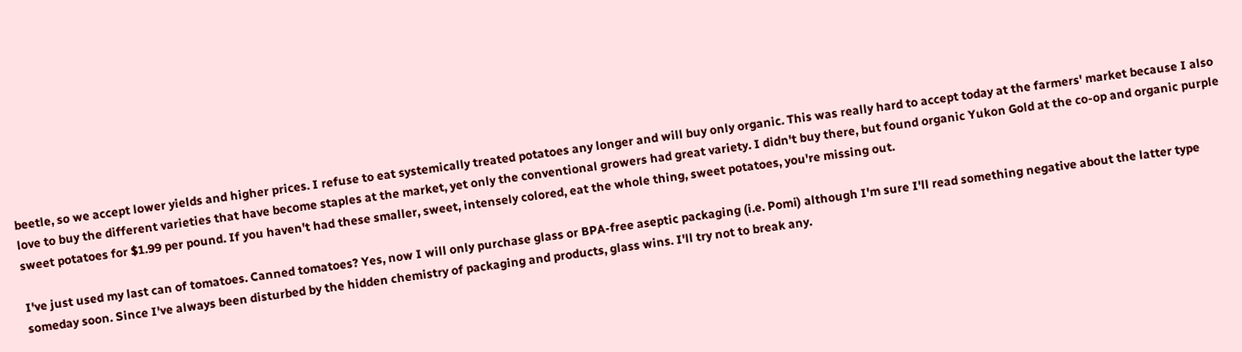beetle, so we accept lower yields and higher prices. I refuse to eat systemically treated potatoes any longer and will buy only organic. This was really hard to accept today at the farmers' market because I also love to buy the different varieties that have become staples at the market, yet only the conventional growers had great variety. I didn't buy there, but found organic Yukon Gold at the co-op and organic purple sweet potatoes for $1.99 per pound. If you haven't had these smaller, sweet, intensely colored, eat the whole thing, sweet potatoes, you're missing out.

I've just used my last can of tomatoes. Canned tomatoes? Yes, now I will only purchase glass or BPA-free aseptic packaging (i.e. Pomi) although I'm sure I'll read something negative about the latter type someday soon. Since I've always been disturbed by the hidden chemistry of packaging and products, glass wins. I'll try not to break any.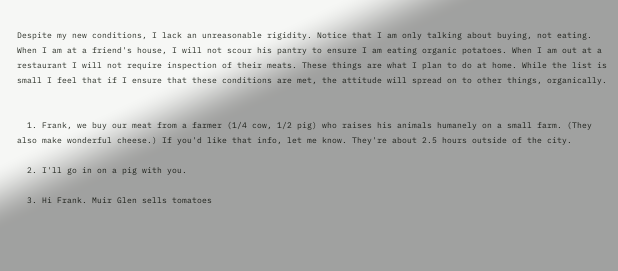Despite my new conditions, I lack an unreasonable rigidity. Notice that I am only talking about buying, not eating. When I am at a friend's house, I will not scour his pantry to ensure I am eating organic potatoes. When I am out at a restaurant I will not require inspection of their meats. These things are what I plan to do at home. While the list is small I feel that if I ensure that these conditions are met, the attitude will spread on to other things, organically.


  1. Frank, we buy our meat from a farmer (1/4 cow, 1/2 pig) who raises his animals humanely on a small farm. (They also make wonderful cheese.) If you'd like that info, let me know. They're about 2.5 hours outside of the city.

  2. I'll go in on a pig with you.

  3. Hi Frank. Muir Glen sells tomatoes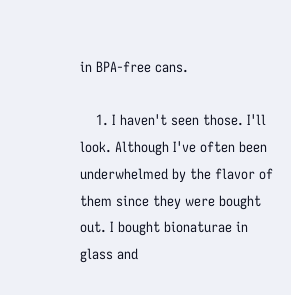in BPA-free cans.

    1. I haven't seen those. I'll look. Although I've often been underwhelmed by the flavor of them since they were bought out. I bought bionaturae in glass and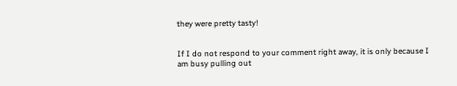they were pretty tasty!


If I do not respond to your comment right away, it is only because I am busy pulling out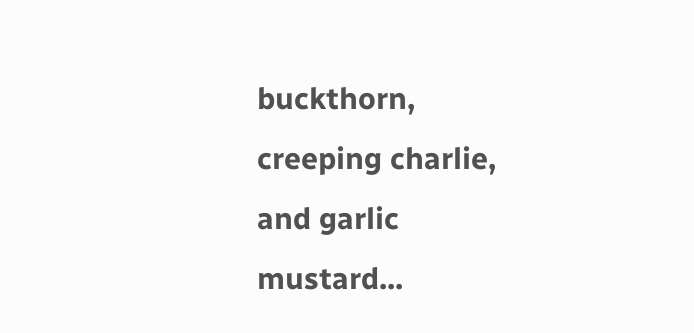buckthorn, creeping charlie, and garlic mustard...